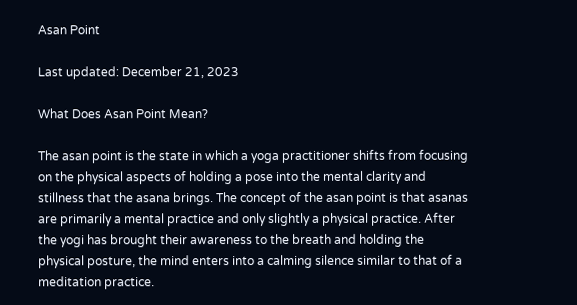Asan Point

Last updated: December 21, 2023

What Does Asan Point Mean?

The asan point is the state in which a yoga practitioner shifts from focusing on the physical aspects of holding a pose into the mental clarity and stillness that the asana brings. The concept of the asan point is that asanas are primarily a mental practice and only slightly a physical practice. After the yogi has brought their awareness to the breath and holding the physical posture, the mind enters into a calming silence similar to that of a meditation practice.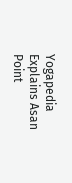Yogapedia Explains Asan Point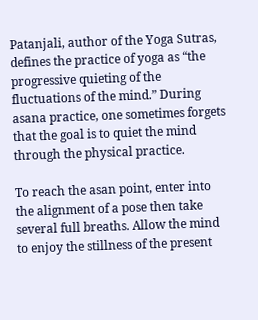Patanjali, author of the Yoga Sutras, defines the practice of yoga as “the progressive quieting of the fluctuations of the mind.” During asana practice, one sometimes forgets that the goal is to quiet the mind through the physical practice.

To reach the asan point, enter into the alignment of a pose then take several full breaths. Allow the mind to enjoy the stillness of the present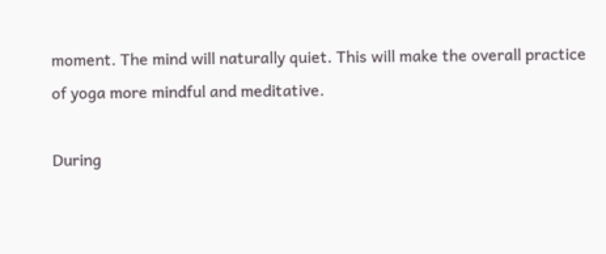moment. The mind will naturally quiet. This will make the overall practice of yoga more mindful and meditative.

During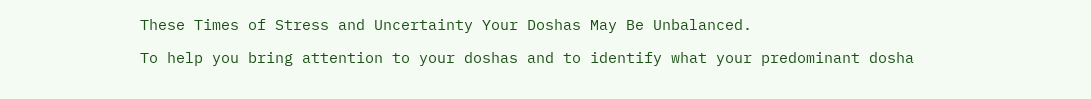These Times of Stress and Uncertainty Your Doshas May Be Unbalanced.

To help you bring attention to your doshas and to identify what your predominant dosha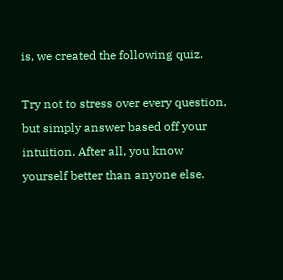is, we created the following quiz.

Try not to stress over every question, but simply answer based off your intuition. After all, you know yourself better than anyone else.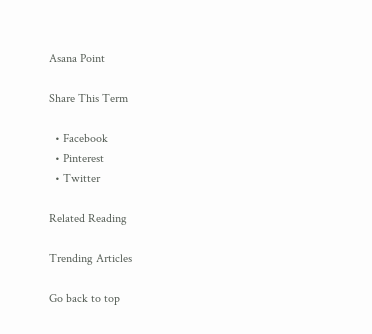Asana Point

Share This Term

  • Facebook
  • Pinterest
  • Twitter

Related Reading

Trending Articles

Go back to top